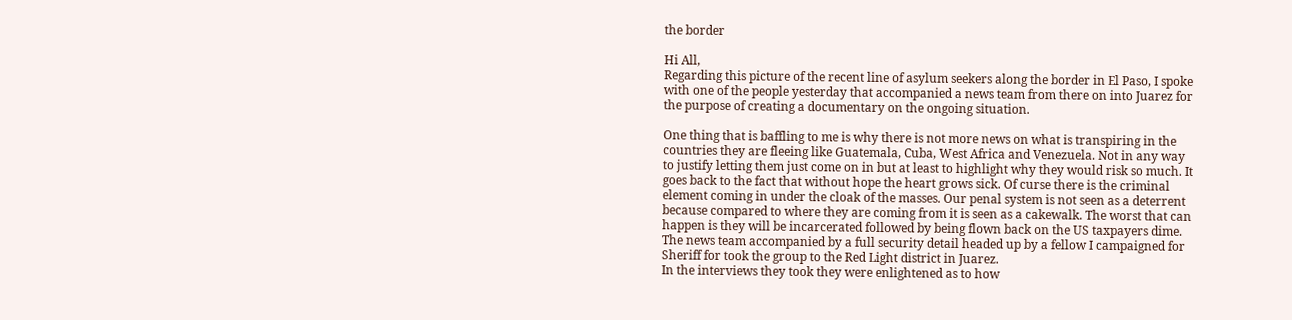the border

Hi All,
Regarding this picture of the recent line of asylum seekers along the border in El Paso, I spoke with one of the people yesterday that accompanied a news team from there on into Juarez for the purpose of creating a documentary on the ongoing situation.

One thing that is baffling to me is why there is not more news on what is transpiring in the countries they are fleeing like Guatemala, Cuba, West Africa and Venezuela. Not in any way to justify letting them just come on in but at least to highlight why they would risk so much. It goes back to the fact that without hope the heart grows sick. Of curse there is the criminal element coming in under the cloak of the masses. Our penal system is not seen as a deterrent because compared to where they are coming from it is seen as a cakewalk. The worst that can happen is they will be incarcerated followed by being flown back on the US taxpayers dime.
The news team accompanied by a full security detail headed up by a fellow I campaigned for Sheriff for took the group to the Red Light district in Juarez.
In the interviews they took they were enlightened as to how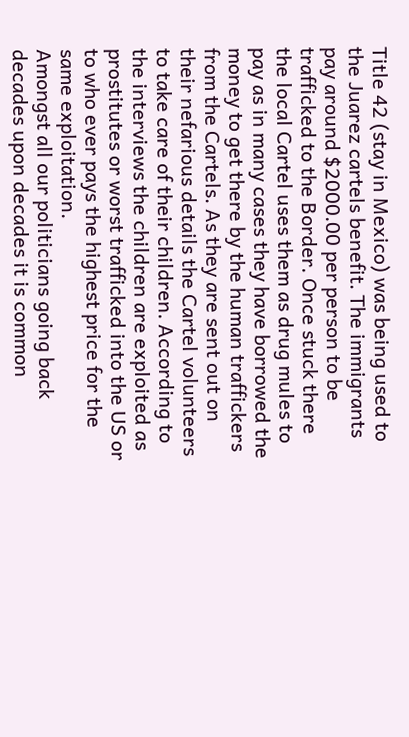Title 42 (stay in Mexico) was being used to the Juarez cartels benefit. The immigrants pay around $2000.00 per person to be trafficked to the Border. Once stuck there the local Cartel uses them as drug mules to pay as in many cases they have borrowed the money to get there by the human traffickers from the Cartels. As they are sent out on their nefarious details the Cartel volunteers to take care of their children. According to the interviews the children are exploited as prostitutes or worst trafficked into the US or to who ever pays the highest price for the same exploitation.
Amongst all our politicians going back decades upon decades it is common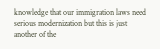knowledge that our immigration laws need serious modernization but this is just another of the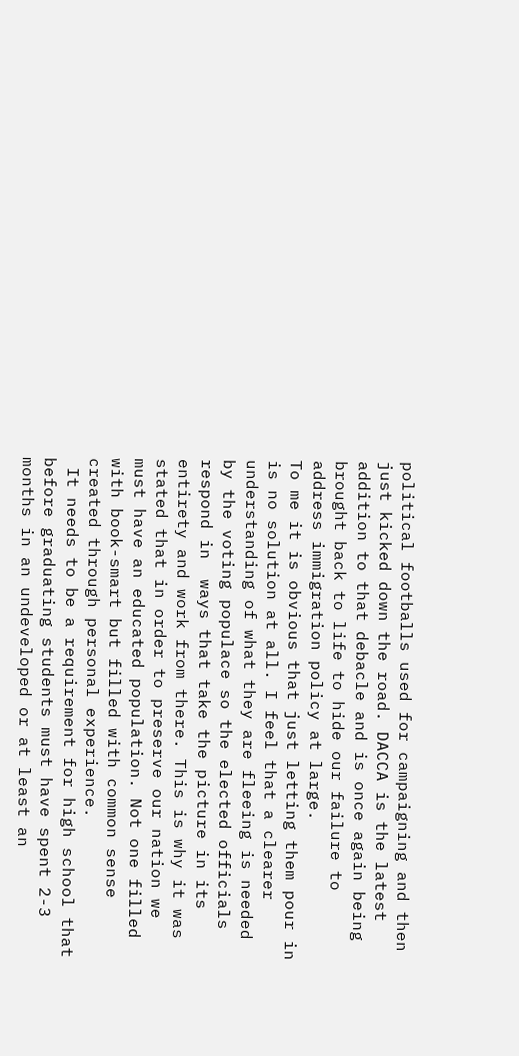political footballs used for campaigning and then just kicked down the road. DACCA is the latest addition to that debacle and is once again being brought back to life to hide our failure to address immigration policy at large.
To me it is obvious that just letting them pour in is no solution at all. I feel that a clearer understanding of what they are fleeing is needed by the voting populace so the elected officials respond in  ways that take the picture in its entirety and work from there. This is why it was stated that in order to preserve our nation we must have an educated population. Not one filled with book-smart but filled with common sense created through personal experience.
 It needs to be a requirement for high school that before graduating students must have spent 2-3 months in an undeveloped or at least an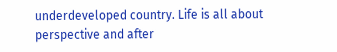underdeveloped country. Life is all about perspective and after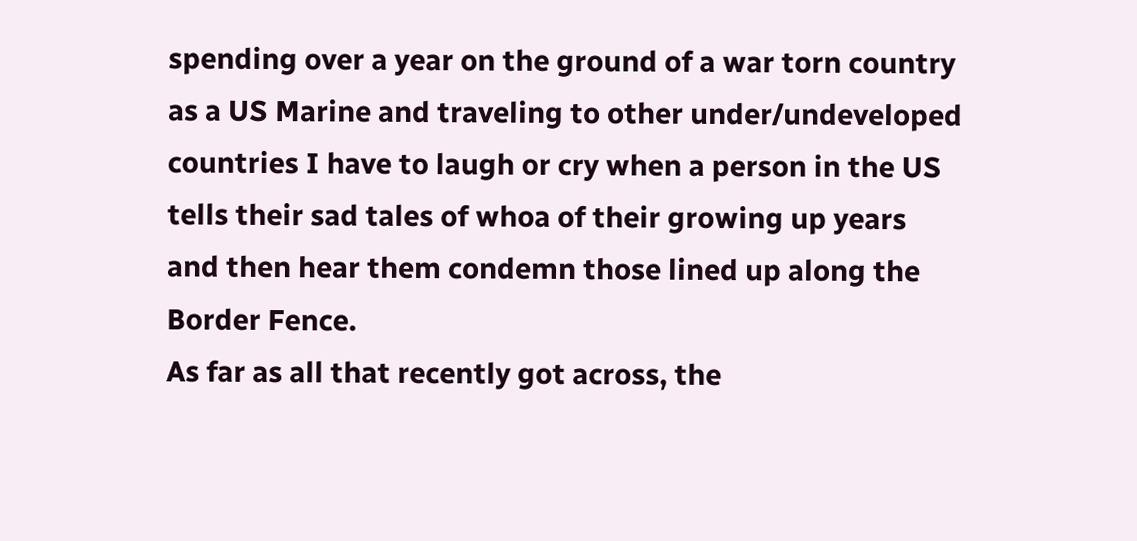spending over a year on the ground of a war torn country as a US Marine and traveling to other under/undeveloped countries I have to laugh or cry when a person in the US tells their sad tales of whoa of their growing up years and then hear them condemn those lined up along the Border Fence.
As far as all that recently got across, the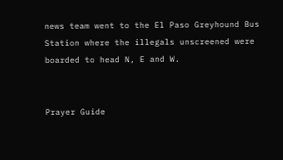news team went to the El Paso Greyhound Bus Station where the illegals unscreened were boarded to head N, E and W.


Prayer Guide